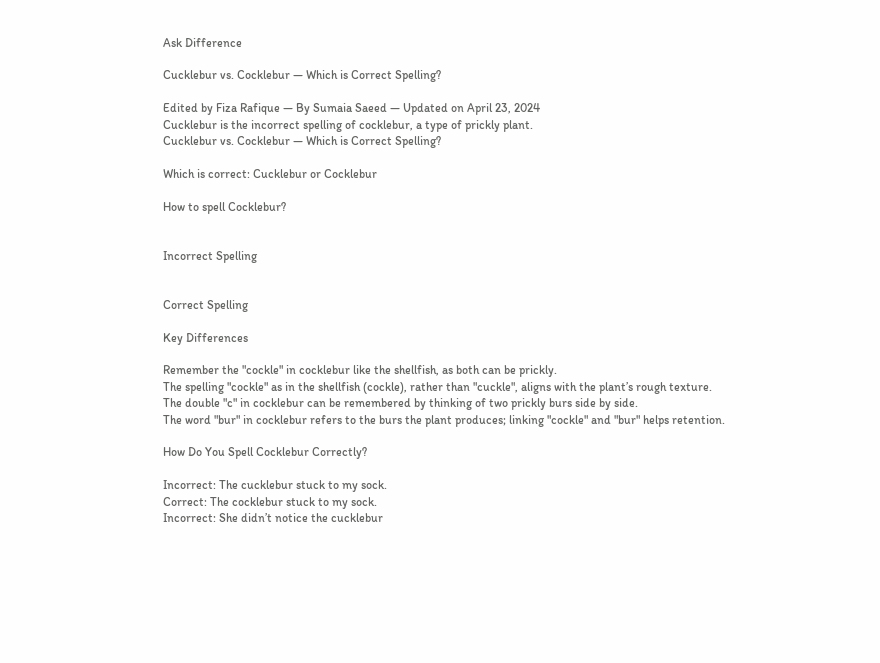Ask Difference

Cucklebur vs. Cocklebur — Which is Correct Spelling?

Edited by Fiza Rafique — By Sumaia Saeed — Updated on April 23, 2024
Cucklebur is the incorrect spelling of cocklebur, a type of prickly plant.
Cucklebur vs. Cocklebur — Which is Correct Spelling?

Which is correct: Cucklebur or Cocklebur

How to spell Cocklebur?


Incorrect Spelling


Correct Spelling

Key Differences

Remember the "cockle" in cocklebur like the shellfish, as both can be prickly.
The spelling "cockle" as in the shellfish (cockle), rather than "cuckle", aligns with the plant’s rough texture.
The double "c" in cocklebur can be remembered by thinking of two prickly burs side by side.
The word "bur" in cocklebur refers to the burs the plant produces; linking "cockle" and "bur" helps retention.

How Do You Spell Cocklebur Correctly?

Incorrect: The cucklebur stuck to my sock.
Correct: The cocklebur stuck to my sock.
Incorrect: She didn’t notice the cucklebur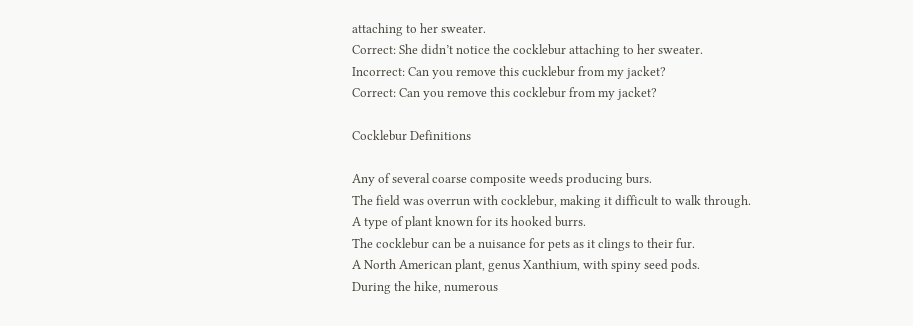attaching to her sweater.
Correct: She didn’t notice the cocklebur attaching to her sweater.
Incorrect: Can you remove this cucklebur from my jacket?
Correct: Can you remove this cocklebur from my jacket?

Cocklebur Definitions

Any of several coarse composite weeds producing burs.
The field was overrun with cocklebur, making it difficult to walk through.
A type of plant known for its hooked burrs.
The cocklebur can be a nuisance for pets as it clings to their fur.
A North American plant, genus Xanthium, with spiny seed pods.
During the hike, numerous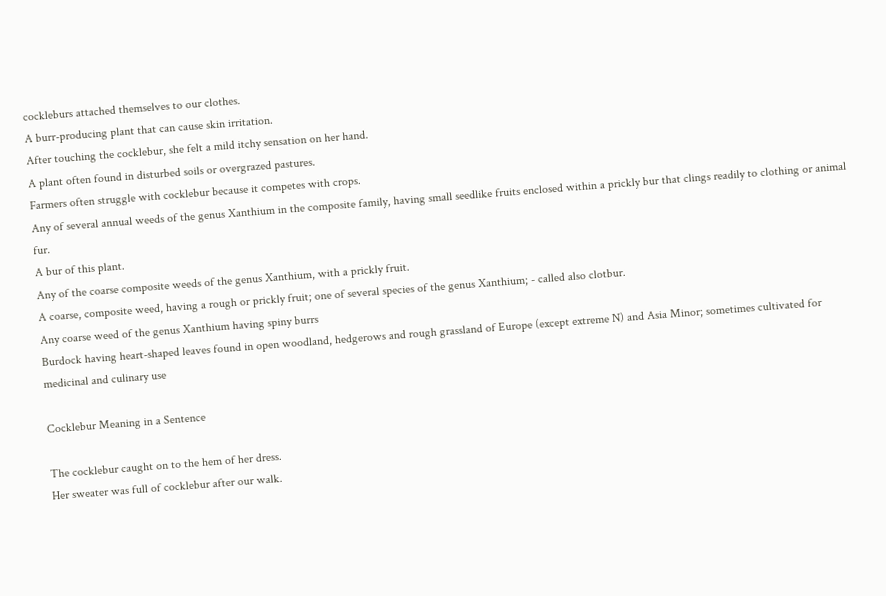cockleburs attached themselves to our clothes.
A burr-producing plant that can cause skin irritation.
After touching the cocklebur, she felt a mild itchy sensation on her hand.
A plant often found in disturbed soils or overgrazed pastures.
Farmers often struggle with cocklebur because it competes with crops.
Any of several annual weeds of the genus Xanthium in the composite family, having small seedlike fruits enclosed within a prickly bur that clings readily to clothing or animal fur.
A bur of this plant.
Any of the coarse composite weeds of the genus Xanthium, with a prickly fruit.
A coarse, composite weed, having a rough or prickly fruit; one of several species of the genus Xanthium; - called also clotbur.
Any coarse weed of the genus Xanthium having spiny burrs
Burdock having heart-shaped leaves found in open woodland, hedgerows and rough grassland of Europe (except extreme N) and Asia Minor; sometimes cultivated for medicinal and culinary use

Cocklebur Meaning in a Sentence

The cocklebur caught on to the hem of her dress.
Her sweater was full of cocklebur after our walk.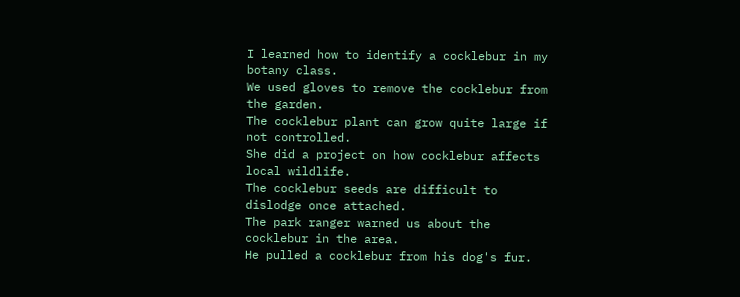I learned how to identify a cocklebur in my botany class.
We used gloves to remove the cocklebur from the garden.
The cocklebur plant can grow quite large if not controlled.
She did a project on how cocklebur affects local wildlife.
The cocklebur seeds are difficult to dislodge once attached.
The park ranger warned us about the cocklebur in the area.
He pulled a cocklebur from his dog's fur.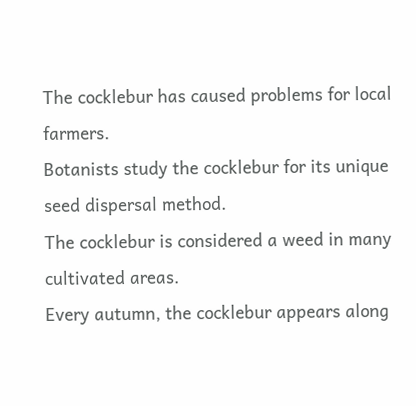The cocklebur has caused problems for local farmers.
Botanists study the cocklebur for its unique seed dispersal method.
The cocklebur is considered a weed in many cultivated areas.
Every autumn, the cocklebur appears along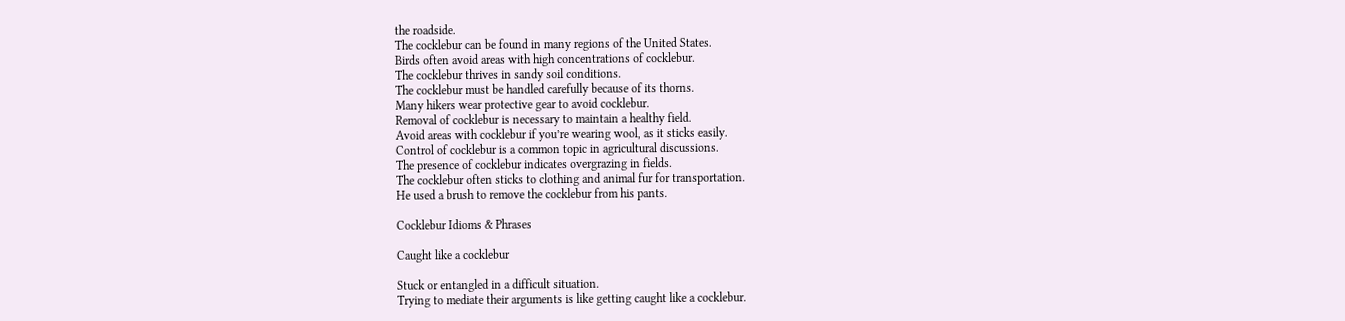the roadside.
The cocklebur can be found in many regions of the United States.
Birds often avoid areas with high concentrations of cocklebur.
The cocklebur thrives in sandy soil conditions.
The cocklebur must be handled carefully because of its thorns.
Many hikers wear protective gear to avoid cocklebur.
Removal of cocklebur is necessary to maintain a healthy field.
Avoid areas with cocklebur if you’re wearing wool, as it sticks easily.
Control of cocklebur is a common topic in agricultural discussions.
The presence of cocklebur indicates overgrazing in fields.
The cocklebur often sticks to clothing and animal fur for transportation.
He used a brush to remove the cocklebur from his pants.

Cocklebur Idioms & Phrases

Caught like a cocklebur

Stuck or entangled in a difficult situation.
Trying to mediate their arguments is like getting caught like a cocklebur.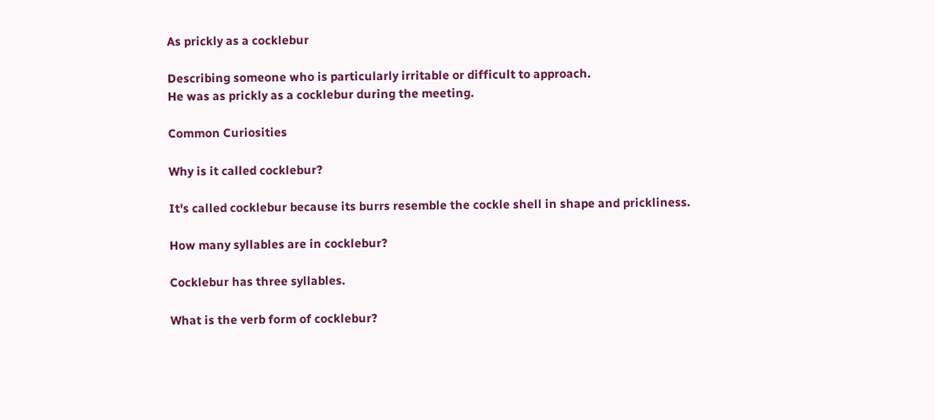As prickly as a cocklebur

Describing someone who is particularly irritable or difficult to approach.
He was as prickly as a cocklebur during the meeting.

Common Curiosities

Why is it called cocklebur?

It's called cocklebur because its burrs resemble the cockle shell in shape and prickliness.

How many syllables are in cocklebur?

Cocklebur has three syllables.

What is the verb form of cocklebur?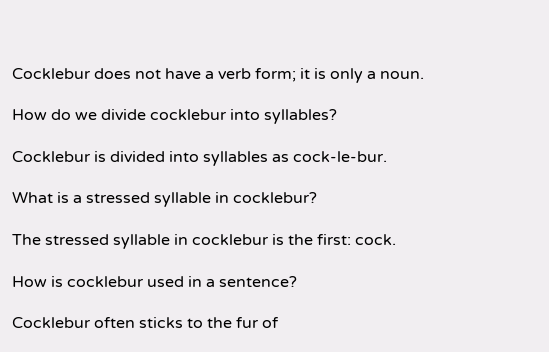Cocklebur does not have a verb form; it is only a noun.

How do we divide cocklebur into syllables?

Cocklebur is divided into syllables as cock-le-bur.

What is a stressed syllable in cocklebur?

The stressed syllable in cocklebur is the first: cock.

How is cocklebur used in a sentence?

Cocklebur often sticks to the fur of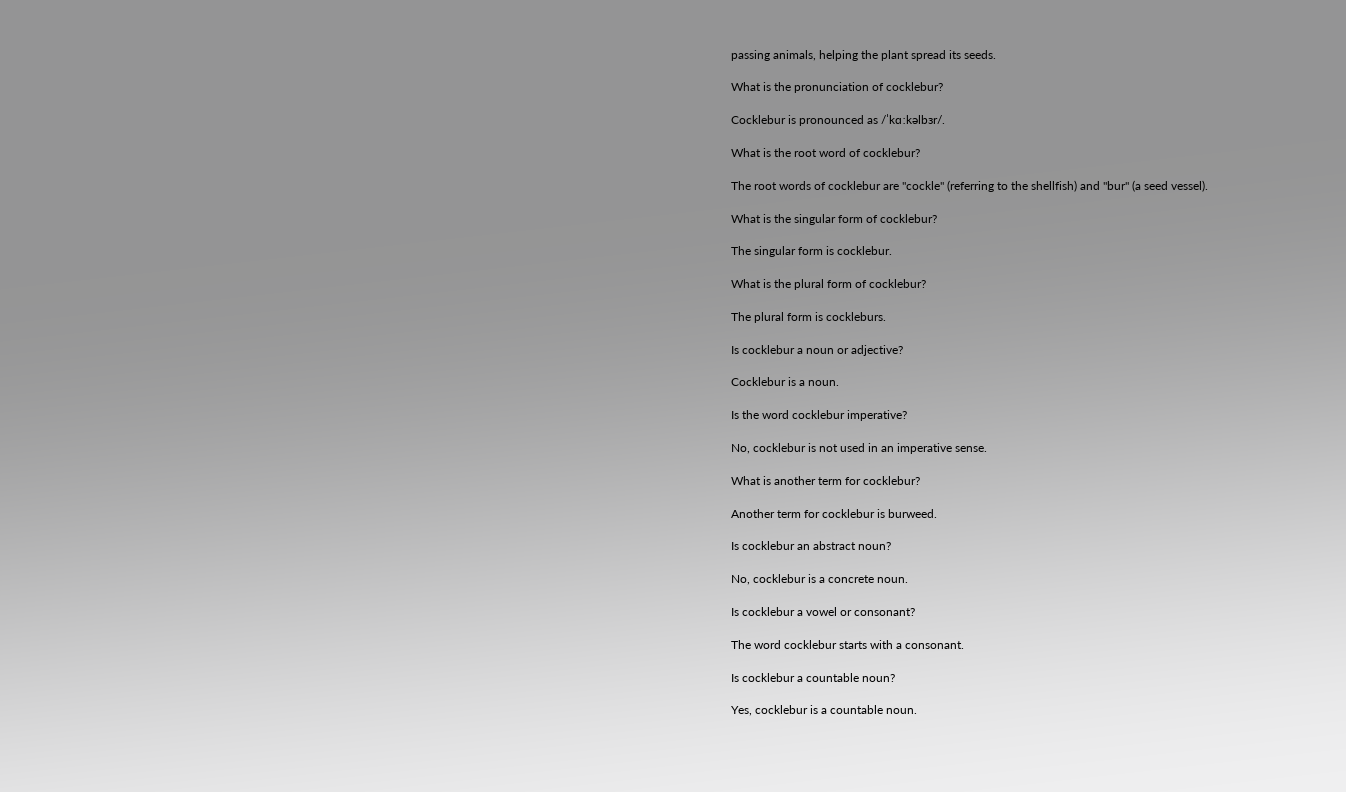passing animals, helping the plant spread its seeds.

What is the pronunciation of cocklebur?

Cocklebur is pronounced as /ˈkɑːkəlbɜr/.

What is the root word of cocklebur?

The root words of cocklebur are "cockle" (referring to the shellfish) and "bur" (a seed vessel).

What is the singular form of cocklebur?

The singular form is cocklebur.

What is the plural form of cocklebur?

The plural form is cockleburs.

Is cocklebur a noun or adjective?

Cocklebur is a noun.

Is the word cocklebur imperative?

No, cocklebur is not used in an imperative sense.

What is another term for cocklebur?

Another term for cocklebur is burweed.

Is cocklebur an abstract noun?

No, cocklebur is a concrete noun.

Is cocklebur a vowel or consonant?

The word cocklebur starts with a consonant.

Is cocklebur a countable noun?

Yes, cocklebur is a countable noun.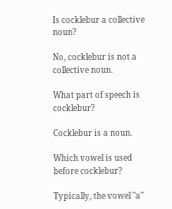Is cocklebur a collective noun?

No, cocklebur is not a collective noun.

What part of speech is cocklebur?

Cocklebur is a noun.

Which vowel is used before cocklebur?

Typically, the vowel "a"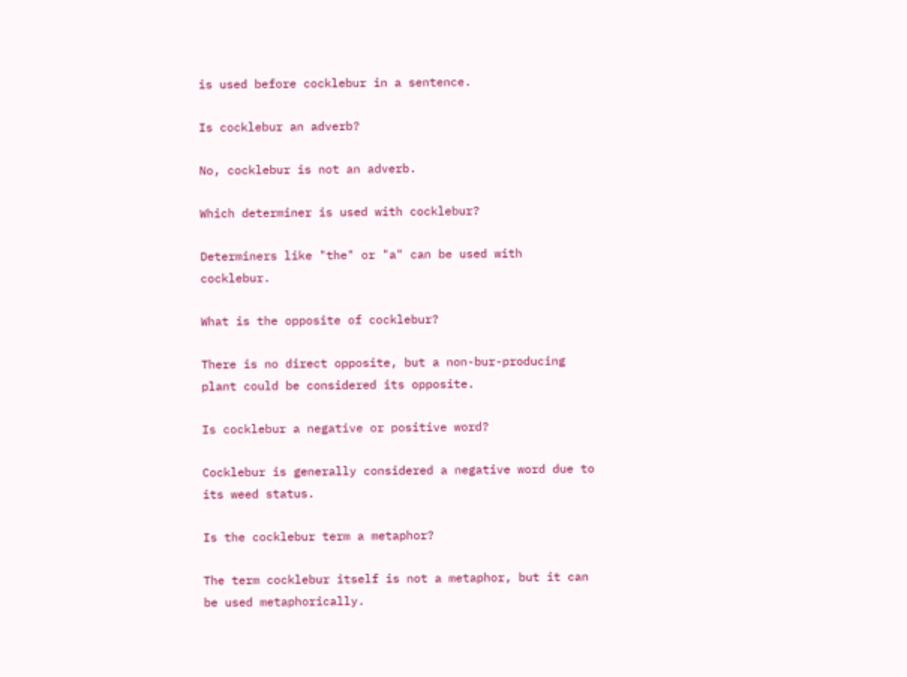is used before cocklebur in a sentence.

Is cocklebur an adverb?

No, cocklebur is not an adverb.

Which determiner is used with cocklebur?

Determiners like "the" or "a" can be used with cocklebur.

What is the opposite of cocklebur?

There is no direct opposite, but a non-bur-producing plant could be considered its opposite.

Is cocklebur a negative or positive word?

Cocklebur is generally considered a negative word due to its weed status.

Is the cocklebur term a metaphor?

The term cocklebur itself is not a metaphor, but it can be used metaphorically.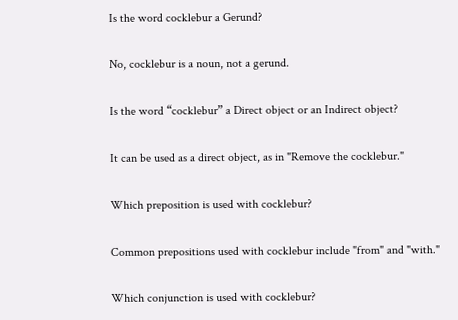Is the word cocklebur a Gerund?

No, cocklebur is a noun, not a gerund.

Is the word “cocklebur” a Direct object or an Indirect object?

It can be used as a direct object, as in "Remove the cocklebur."

Which preposition is used with cocklebur?

Common prepositions used with cocklebur include "from" and "with."

Which conjunction is used with cocklebur?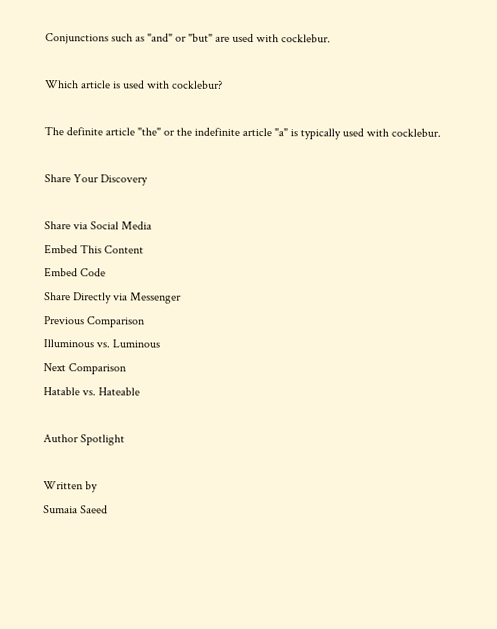Conjunctions such as "and" or "but" are used with cocklebur.

Which article is used with cocklebur?

The definite article "the" or the indefinite article "a" is typically used with cocklebur.

Share Your Discovery

Share via Social Media
Embed This Content
Embed Code
Share Directly via Messenger
Previous Comparison
Illuminous vs. Luminous
Next Comparison
Hatable vs. Hateable

Author Spotlight

Written by
Sumaia Saeed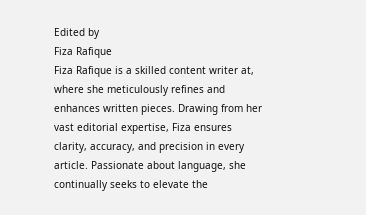Edited by
Fiza Rafique
Fiza Rafique is a skilled content writer at, where she meticulously refines and enhances written pieces. Drawing from her vast editorial expertise, Fiza ensures clarity, accuracy, and precision in every article. Passionate about language, she continually seeks to elevate the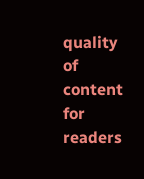quality of content for readers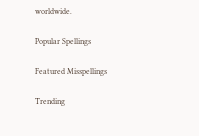worldwide.

Popular Spellings

Featured Misspellings

Trending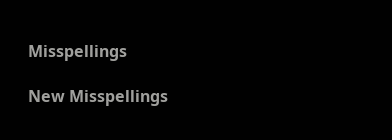Misspellings

New Misspellings